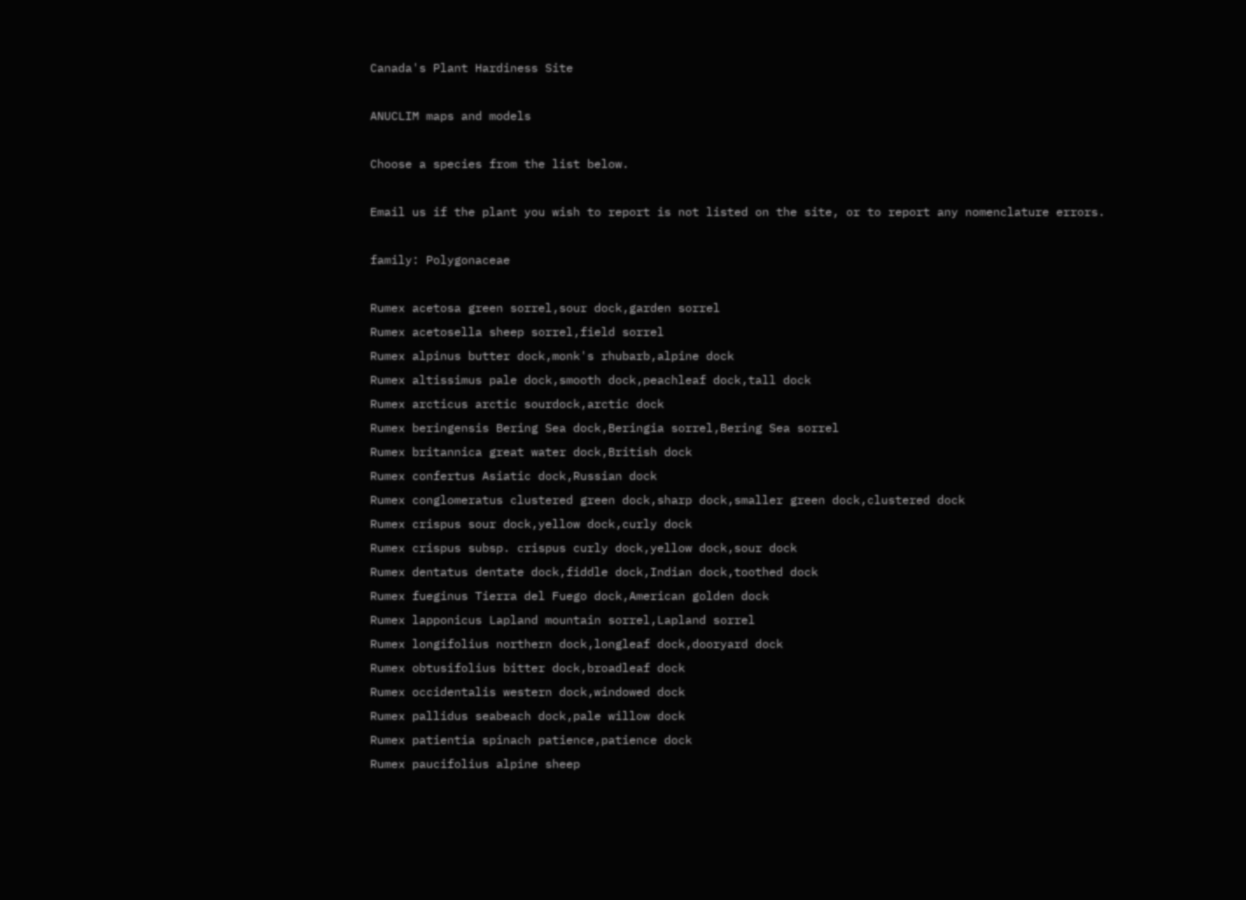Canada's Plant Hardiness Site

ANUCLIM maps and models

Choose a species from the list below.

Email us if the plant you wish to report is not listed on the site, or to report any nomenclature errors.

family: Polygonaceae

Rumex acetosa green sorrel,sour dock,garden sorrel
Rumex acetosella sheep sorrel,field sorrel
Rumex alpinus butter dock,monk's rhubarb,alpine dock
Rumex altissimus pale dock,smooth dock,peachleaf dock,tall dock
Rumex arcticus arctic sourdock,arctic dock
Rumex beringensis Bering Sea dock,Beringia sorrel,Bering Sea sorrel
Rumex britannica great water dock,British dock
Rumex confertus Asiatic dock,Russian dock
Rumex conglomeratus clustered green dock,sharp dock,smaller green dock,clustered dock
Rumex crispus sour dock,yellow dock,curly dock
Rumex crispus subsp. crispus curly dock,yellow dock,sour dock
Rumex dentatus dentate dock,fiddle dock,Indian dock,toothed dock
Rumex fueginus Tierra del Fuego dock,American golden dock
Rumex lapponicus Lapland mountain sorrel,Lapland sorrel
Rumex longifolius northern dock,longleaf dock,dooryard dock
Rumex obtusifolius bitter dock,broadleaf dock
Rumex occidentalis western dock,windowed dock
Rumex pallidus seabeach dock,pale willow dock
Rumex patientia spinach patience,patience dock
Rumex paucifolius alpine sheep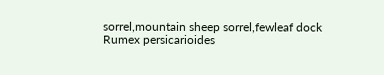sorrel,mountain sheep sorrel,fewleaf dock
Rumex persicarioides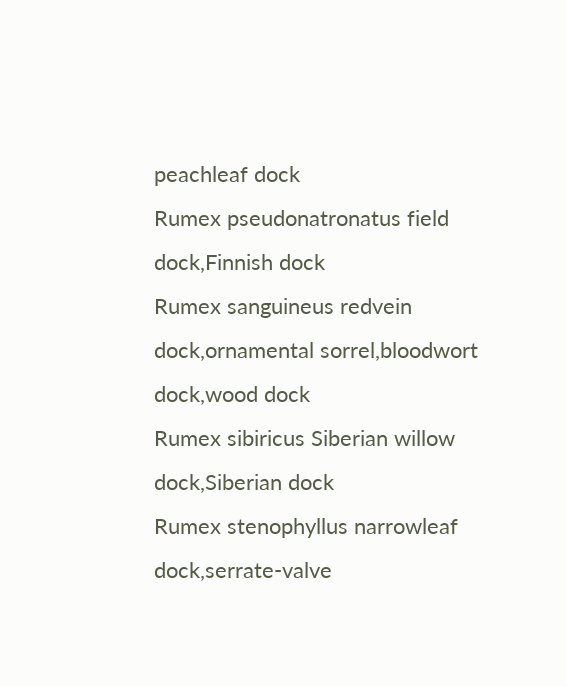peachleaf dock
Rumex pseudonatronatus field dock,Finnish dock
Rumex sanguineus redvein dock,ornamental sorrel,bloodwort dock,wood dock
Rumex sibiricus Siberian willow dock,Siberian dock
Rumex stenophyllus narrowleaf dock,serrate-valve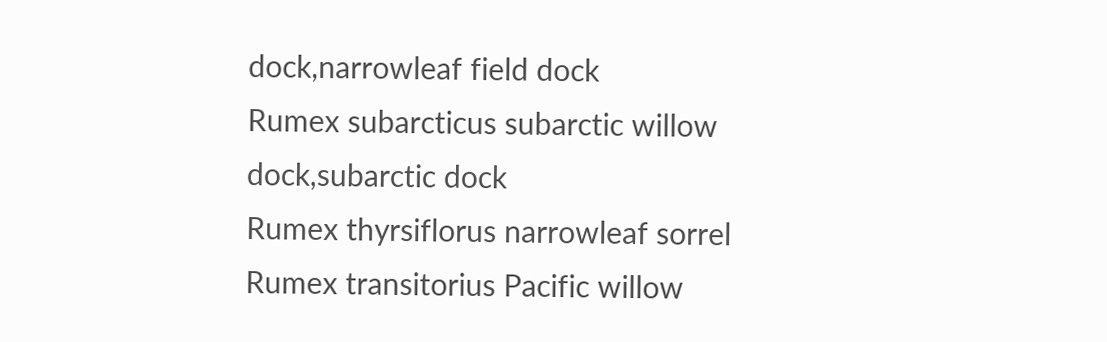dock,narrowleaf field dock
Rumex subarcticus subarctic willow dock,subarctic dock
Rumex thyrsiflorus narrowleaf sorrel
Rumex transitorius Pacific willow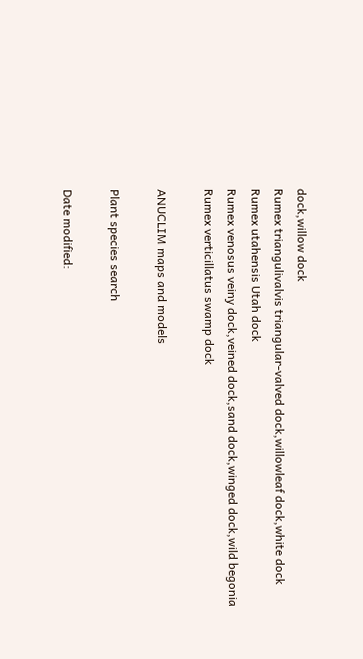dock,willow dock
Rumex triangulivalvis triangular-valved dock,willowleaf dock,white dock
Rumex utahensis Utah dock
Rumex venosus veiny dock,veined dock,sand dock,winged dock,wild begonia
Rumex verticillatus swamp dock

ANUCLIM maps and models

Plant species search

Date modified: